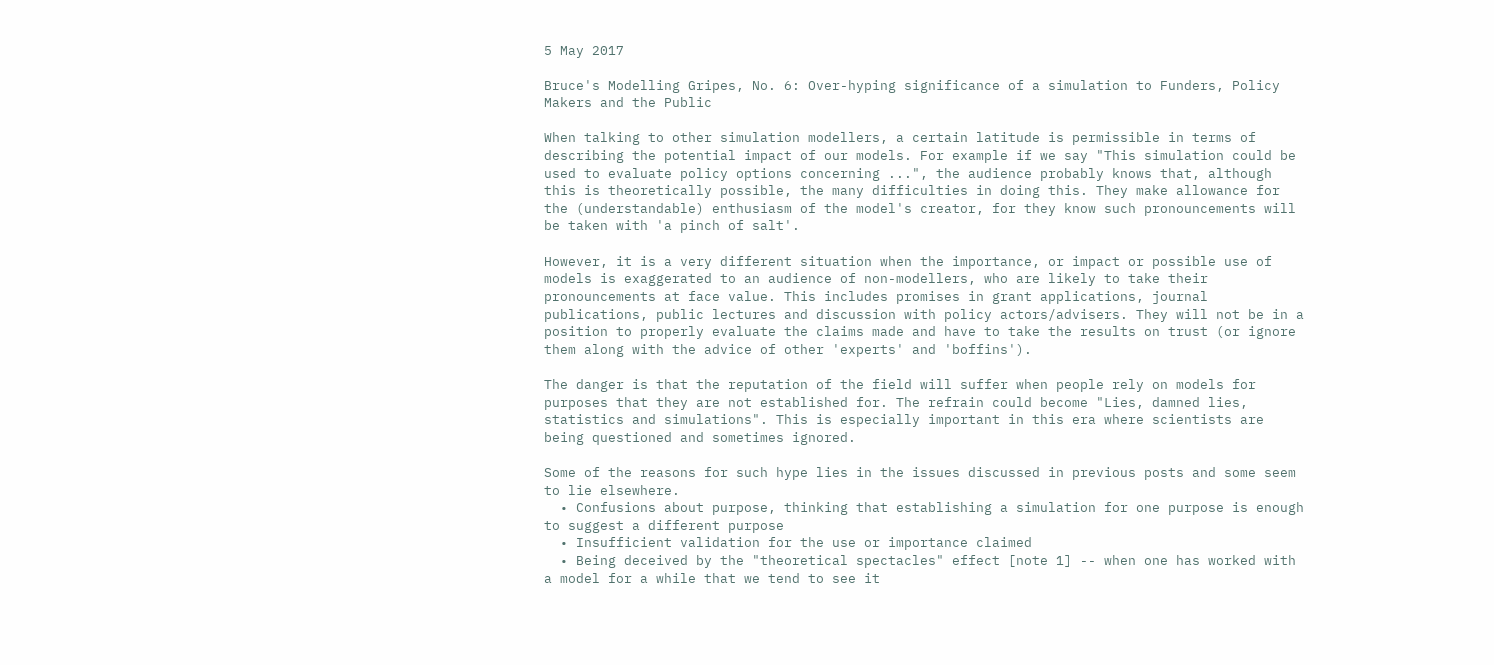5 May 2017

Bruce's Modelling Gripes, No. 6: Over-hyping significance of a simulation to Funders, Policy Makers and the Public

When talking to other simulation modellers, a certain latitude is permissible in terms of describing the potential impact of our models. For example if we say "This simulation could be used to evaluate policy options concerning ...", the audience probably knows that, although this is theoretically possible, the many difficulties in doing this. They make allowance for the (understandable) enthusiasm of the model's creator, for they know such pronouncements will be taken with 'a pinch of salt'.

However, it is a very different situation when the importance, or impact or possible use of models is exaggerated to an audience of non-modellers, who are likely to take their pronouncements at face value. This includes promises in grant applications, journal publications, public lectures and discussion with policy actors/advisers. They will not be in a position to properly evaluate the claims made and have to take the results on trust (or ignore them along with the advice of other 'experts' and 'boffins').

The danger is that the reputation of the field will suffer when people rely on models for purposes that they are not established for. The refrain could become "Lies, damned lies, statistics and simulations". This is especially important in this era where scientists are being questioned and sometimes ignored.

Some of the reasons for such hype lies in the issues discussed in previous posts and some seem to lie elsewhere.
  • Confusions about purpose, thinking that establishing a simulation for one purpose is enough to suggest a different purpose
  • Insufficient validation for the use or importance claimed
  • Being deceived by the "theoretical spectacles" effect [note 1] -- when one has worked with a model for a while that we tend to see it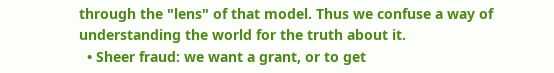through the "lens" of that model. Thus we confuse a way of understanding the world for the truth about it.
  • Sheer fraud: we want a grant, or to get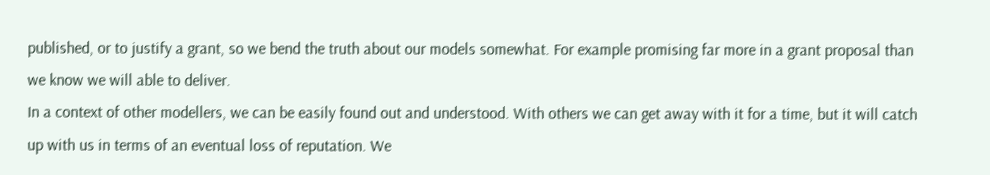published, or to justify a grant, so we bend the truth about our models somewhat. For example promising far more in a grant proposal than we know we will able to deliver.
In a context of other modellers, we can be easily found out and understood. With others we can get away with it for a time, but it will catch up with us in terms of an eventual loss of reputation. We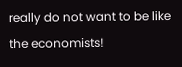really do not want to be like the economists!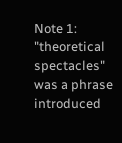Note 1: "theoretical spectacles" was a phrase introduced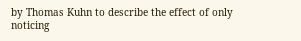by Thomas Kuhn to describe the effect of only noticing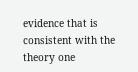evidence that is consistent with the theory one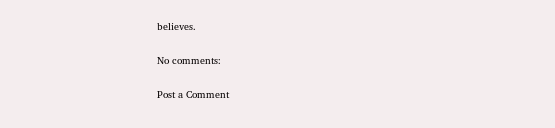believes.

No comments:

Post a Comment